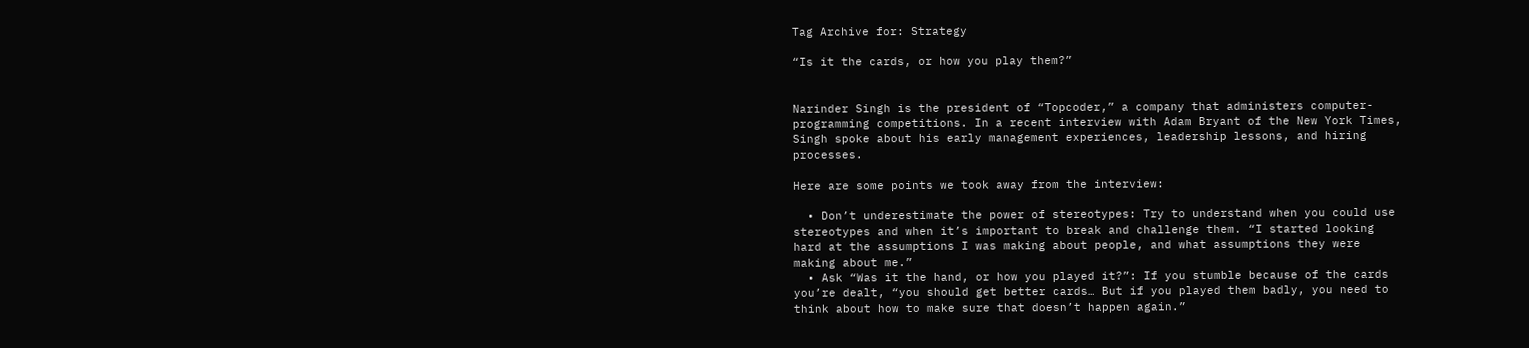Tag Archive for: Strategy

“Is it the cards, or how you play them?”


Narinder Singh is the president of “Topcoder,” a company that administers computer-programming competitions. In a recent interview with Adam Bryant of the New York Times, Singh spoke about his early management experiences, leadership lessons, and hiring processes.

Here are some points we took away from the interview:

  • Don’t underestimate the power of stereotypes: Try to understand when you could use stereotypes and when it’s important to break and challenge them. “I started looking hard at the assumptions I was making about people, and what assumptions they were making about me.”
  • Ask “Was it the hand, or how you played it?”: If you stumble because of the cards you’re dealt, “you should get better cards… But if you played them badly, you need to think about how to make sure that doesn’t happen again.”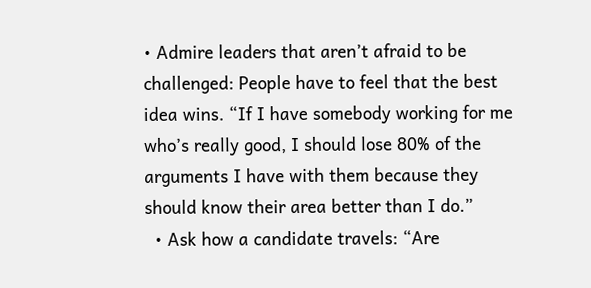• Admire leaders that aren’t afraid to be challenged: People have to feel that the best idea wins. “If I have somebody working for me who’s really good, I should lose 80% of the arguments I have with them because they should know their area better than I do.”
  • Ask how a candidate travels: “Are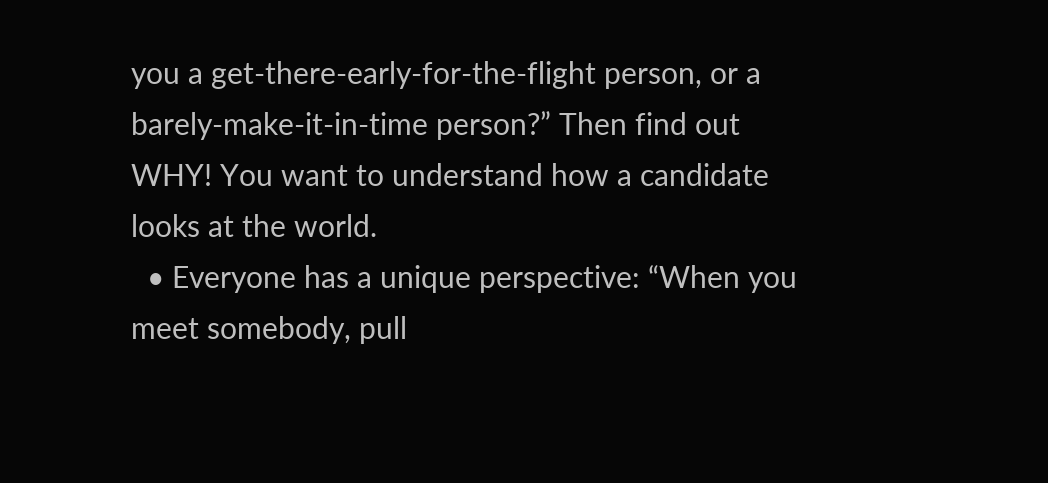you a get-there-early-for-the-flight person, or a barely-make-it-in-time person?” Then find out WHY! You want to understand how a candidate looks at the world.
  • Everyone has a unique perspective: “When you meet somebody, pull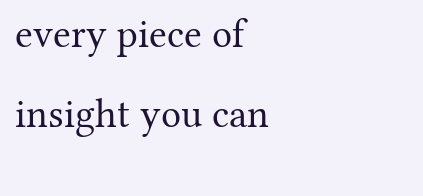every piece of insight you can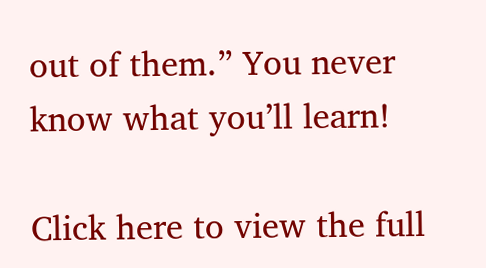out of them.” You never know what you’ll learn!

Click here to view the full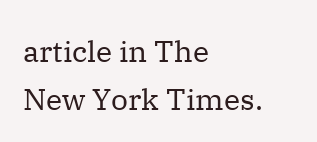article in The New York Times.